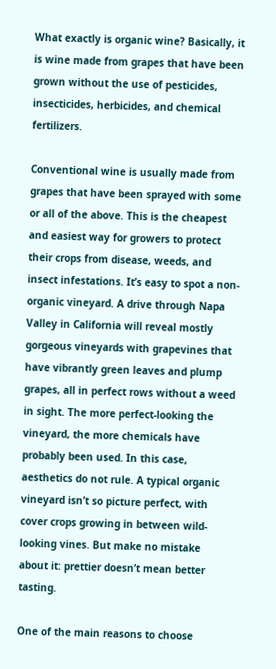What exactly is organic wine? Basically, it is wine made from grapes that have been grown without the use of pesticides, insecticides, herbicides, and chemical fertilizers.

Conventional wine is usually made from grapes that have been sprayed with some or all of the above. This is the cheapest and easiest way for growers to protect their crops from disease, weeds, and insect infestations. It’s easy to spot a non-organic vineyard. A drive through Napa Valley in California will reveal mostly gorgeous vineyards with grapevines that have vibrantly green leaves and plump grapes, all in perfect rows without a weed in sight. The more perfect-looking the vineyard, the more chemicals have probably been used. In this case, aesthetics do not rule. A typical organic vineyard isn’t so picture perfect, with cover crops growing in between wild-looking vines. But make no mistake about it: prettier doesn’t mean better tasting.

One of the main reasons to choose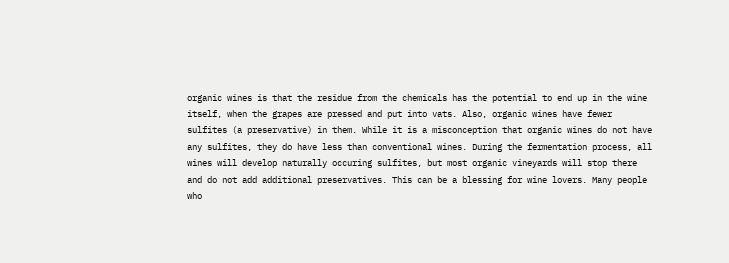organic wines is that the residue from the chemicals has the potential to end up in the wine itself, when the grapes are pressed and put into vats. Also, organic wines have fewer sulfites (a preservative) in them. While it is a misconception that organic wines do not have any sulfites, they do have less than conventional wines. During the fermentation process, all wines will develop naturally occuring sulfites, but most organic vineyards will stop there and do not add additional preservatives. This can be a blessing for wine lovers. Many people who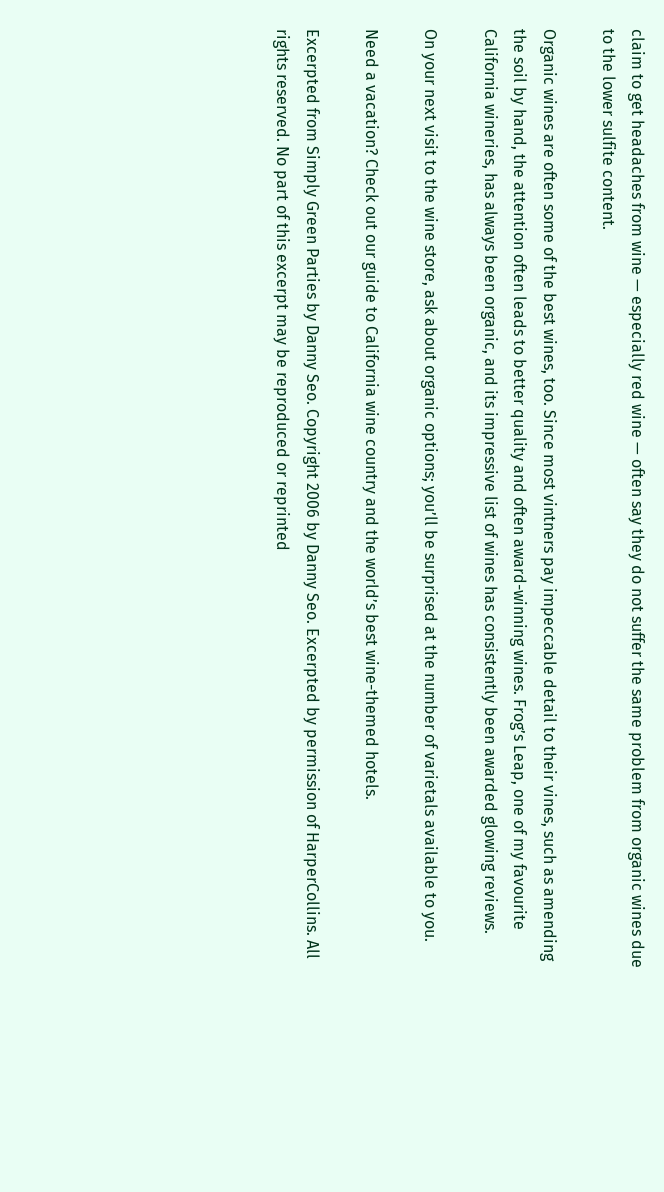claim to get headaches from wine — especially red wine — often say they do not suffer the same problem from organic wines due to the lower sulfite content.

Organic wines are often some of the best wines, too. Since most vintners pay impeccable detail to their vines, such as amending the soil by hand, the attention often leads to better quality and often award-winning wines. Frog’s Leap, one of my favourite California wineries, has always been organic, and its impressive list of wines has consistently been awarded glowing reviews.

On your next visit to the wine store, ask about organic options; you’ll be surprised at the number of varietals available to you.

Need a vacation? Check out our guide to California wine country and the world’s best wine-themed hotels.

Excerpted from Simply Green Parties by Danny Seo. Copyright 2006 by Danny Seo. Excerpted by permission of HarperCollins. All rights reserved. No part of this excerpt may be reproduced or reprinted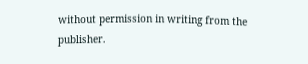without permission in writing from the publisher.